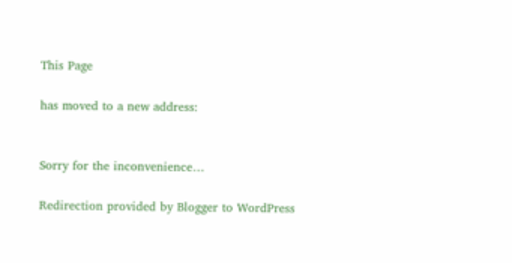This Page

has moved to a new address:


Sorry for the inconvenience…

Redirection provided by Blogger to WordPress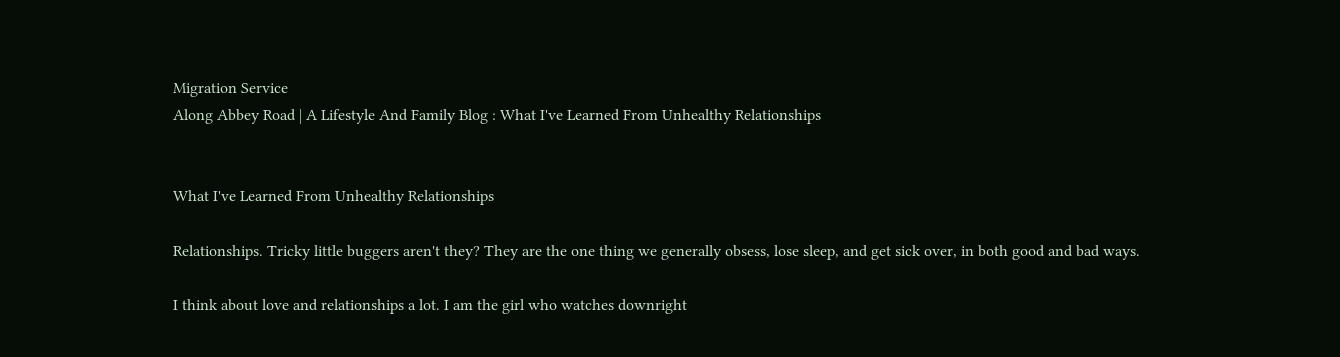Migration Service
Along Abbey Road | A Lifestyle And Family Blog : What I've Learned From Unhealthy Relationships


What I've Learned From Unhealthy Relationships

Relationships. Tricky little buggers aren't they? They are the one thing we generally obsess, lose sleep, and get sick over, in both good and bad ways.

I think about love and relationships a lot. I am the girl who watches downright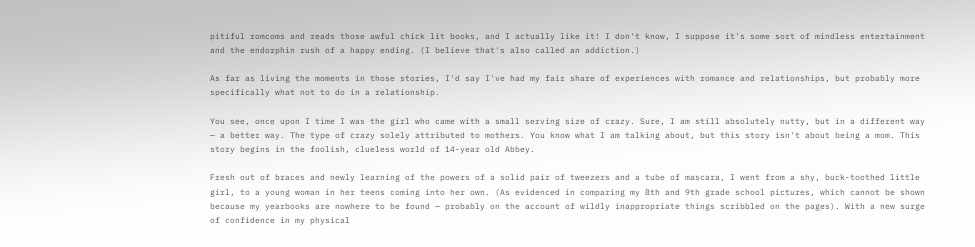pitiful romcoms and reads those awful chick lit books, and I actually like it! I don't know, I suppose it's some sort of mindless entertainment and the endorphin rush of a happy ending. (I believe that's also called an addiction.)

As far as living the moments in those stories, I'd say I've had my fair share of experiences with romance and relationships, but probably more specifically what not to do in a relationship.

You see, once upon I time I was the girl who came with a small serving size of crazy. Sure, I am still absolutely nutty, but in a different way — a better way. The type of crazy solely attributed to mothers. You know what I am talking about, but this story isn't about being a mom. This story begins in the foolish, clueless world of 14-year old Abbey.

Fresh out of braces and newly learning of the powers of a solid pair of tweezers and a tube of mascara, I went from a shy, buck-toothed little girl, to a young woman in her teens coming into her own. (As evidenced in comparing my 8th and 9th grade school pictures, which cannot be shown because my yearbooks are nowhere to be found — probably on the account of wildly inappropriate things scribbled on the pages). With a new surge of confidence in my physical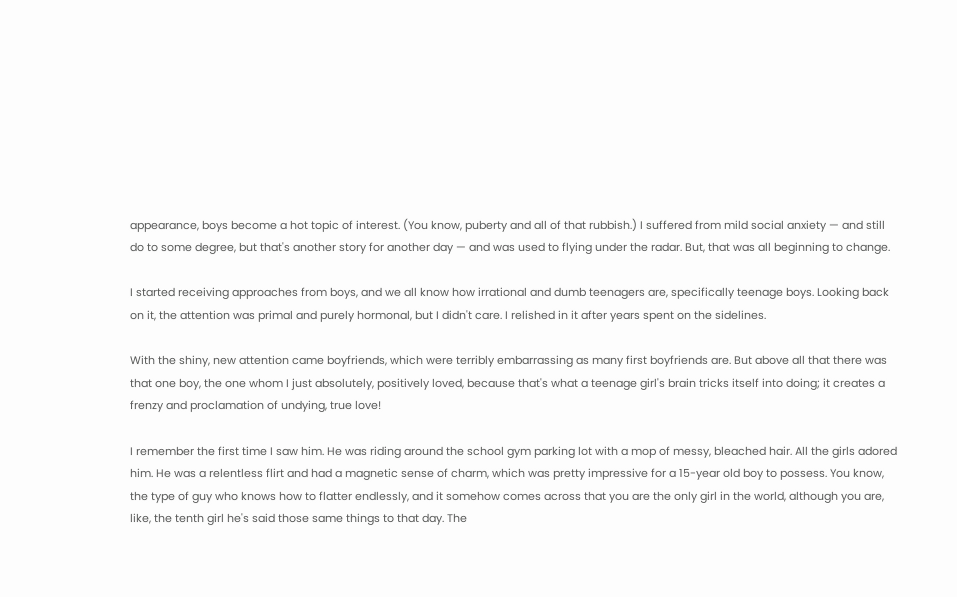appearance, boys become a hot topic of interest. (You know, puberty and all of that rubbish.) I suffered from mild social anxiety — and still do to some degree, but that's another story for another day — and was used to flying under the radar. But, that was all beginning to change.

I started receiving approaches from boys, and we all know how irrational and dumb teenagers are, specifically teenage boys. Looking back on it, the attention was primal and purely hormonal, but I didn't care. I relished in it after years spent on the sidelines.

With the shiny, new attention came boyfriends, which were terribly embarrassing as many first boyfriends are. But above all that there was that one boy, the one whom I just absolutely, positively loved, because that's what a teenage girl's brain tricks itself into doing; it creates a frenzy and proclamation of undying, true love!

I remember the first time I saw him. He was riding around the school gym parking lot with a mop of messy, bleached hair. All the girls adored him. He was a relentless flirt and had a magnetic sense of charm, which was pretty impressive for a 15-year old boy to possess. You know, the type of guy who knows how to flatter endlessly, and it somehow comes across that you are the only girl in the world, although you are, like, the tenth girl he's said those same things to that day. The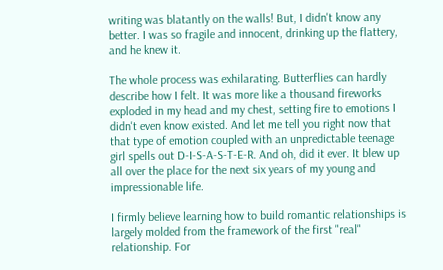writing was blatantly on the walls! But, I didn't know any better. I was so fragile and innocent, drinking up the flattery, and he knew it.

The whole process was exhilarating. Butterflies can hardly describe how I felt. It was more like a thousand fireworks exploded in my head and my chest, setting fire to emotions I didn't even know existed. And let me tell you right now that that type of emotion coupled with an unpredictable teenage girl spells out D-I-S-A-S-T-E-R. And oh, did it ever. It blew up all over the place for the next six years of my young and impressionable life.

I firmly believe learning how to build romantic relationships is largely molded from the framework of the first "real" relationship. For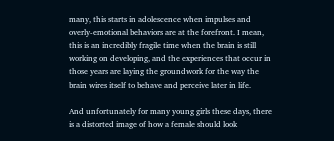many, this starts in adolescence when impulses and overly-emotional behaviors are at the forefront. I mean, this is an incredibly fragile time when the brain is still working on developing, and the experiences that occur in those years are laying the groundwork for the way the brain wires itself to behave and perceive later in life.

And unfortunately for many young girls these days, there is a distorted image of how a female should look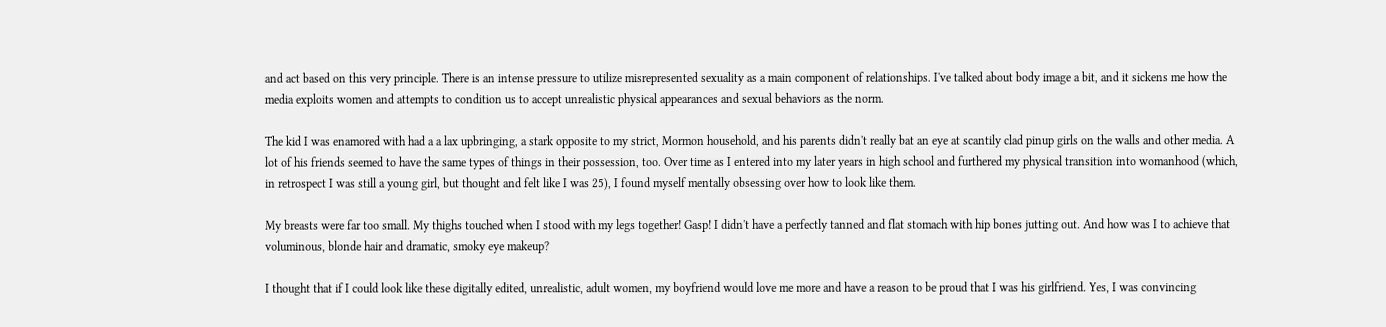and act based on this very principle. There is an intense pressure to utilize misrepresented sexuality as a main component of relationships. I've talked about body image a bit, and it sickens me how the media exploits women and attempts to condition us to accept unrealistic physical appearances and sexual behaviors as the norm.

The kid I was enamored with had a a lax upbringing, a stark opposite to my strict, Mormon household, and his parents didn't really bat an eye at scantily clad pinup girls on the walls and other media. A lot of his friends seemed to have the same types of things in their possession, too. Over time as I entered into my later years in high school and furthered my physical transition into womanhood (which, in retrospect I was still a young girl, but thought and felt like I was 25), I found myself mentally obsessing over how to look like them.

My breasts were far too small. My thighs touched when I stood with my legs together! Gasp! I didn't have a perfectly tanned and flat stomach with hip bones jutting out. And how was I to achieve that voluminous, blonde hair and dramatic, smoky eye makeup?

I thought that if I could look like these digitally edited, unrealistic, adult women, my boyfriend would love me more and have a reason to be proud that I was his girlfriend. Yes, I was convincing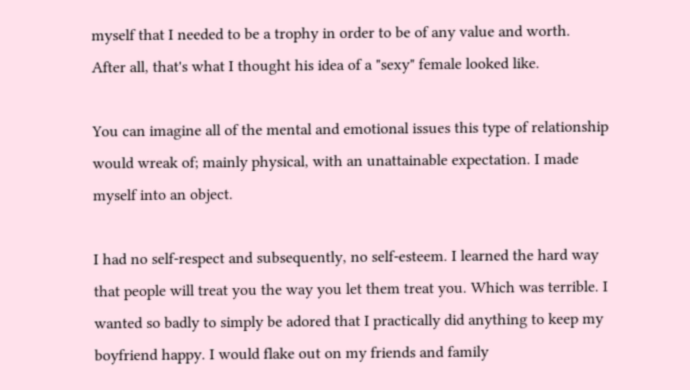myself that I needed to be a trophy in order to be of any value and worth. After all, that's what I thought his idea of a "sexy" female looked like.

You can imagine all of the mental and emotional issues this type of relationship would wreak of; mainly physical, with an unattainable expectation. I made myself into an object.

I had no self-respect and subsequently, no self-esteem. I learned the hard way that people will treat you the way you let them treat you. Which was terrible. I wanted so badly to simply be adored that I practically did anything to keep my boyfriend happy. I would flake out on my friends and family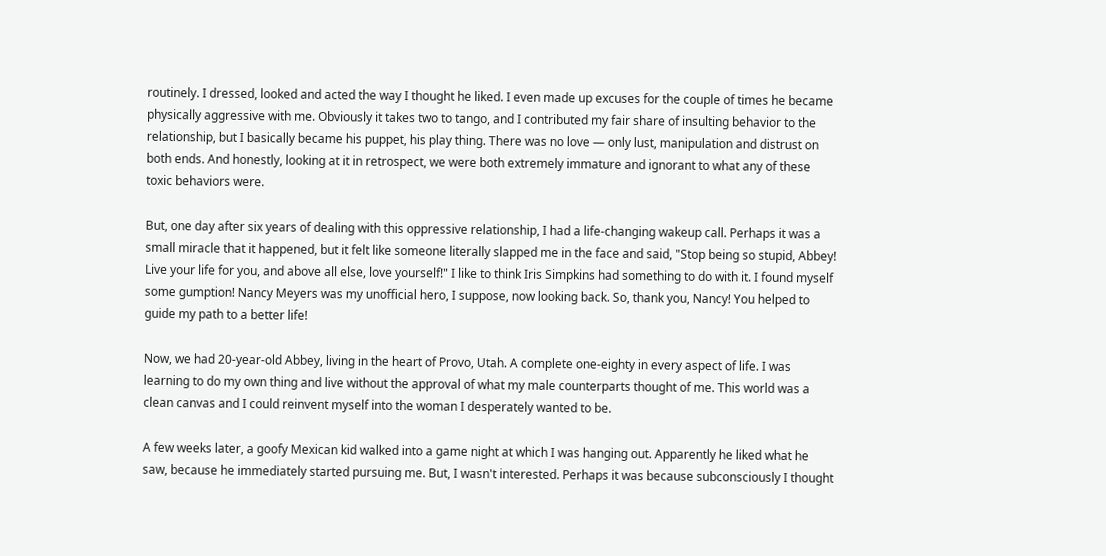routinely. I dressed, looked and acted the way I thought he liked. I even made up excuses for the couple of times he became physically aggressive with me. Obviously it takes two to tango, and I contributed my fair share of insulting behavior to the relationship, but I basically became his puppet, his play thing. There was no love — only lust, manipulation and distrust on both ends. And honestly, looking at it in retrospect, we were both extremely immature and ignorant to what any of these toxic behaviors were.

But, one day after six years of dealing with this oppressive relationship, I had a life-changing wakeup call. Perhaps it was a small miracle that it happened, but it felt like someone literally slapped me in the face and said, "Stop being so stupid, Abbey! Live your life for you, and above all else, love yourself!" I like to think Iris Simpkins had something to do with it. I found myself some gumption! Nancy Meyers was my unofficial hero, I suppose, now looking back. So, thank you, Nancy! You helped to guide my path to a better life!

Now, we had 20-year-old Abbey, living in the heart of Provo, Utah. A complete one-eighty in every aspect of life. I was learning to do my own thing and live without the approval of what my male counterparts thought of me. This world was a clean canvas and I could reinvent myself into the woman I desperately wanted to be.

A few weeks later, a goofy Mexican kid walked into a game night at which I was hanging out. Apparently he liked what he saw, because he immediately started pursuing me. But, I wasn't interested. Perhaps it was because subconsciously I thought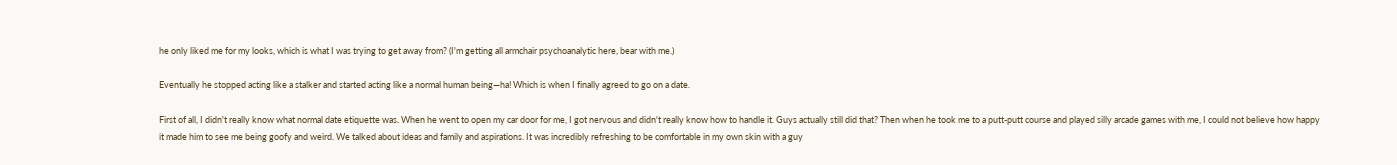he only liked me for my looks, which is what I was trying to get away from? (I'm getting all armchair psychoanalytic here, bear with me.)

Eventually he stopped acting like a stalker and started acting like a normal human being—ha! Which is when I finally agreed to go on a date.

First of all, I didn't really know what normal date etiquette was. When he went to open my car door for me, I got nervous and didn't really know how to handle it. Guys actually still did that? Then when he took me to a putt-putt course and played silly arcade games with me, I could not believe how happy it made him to see me being goofy and weird. We talked about ideas and family and aspirations. It was incredibly refreshing to be comfortable in my own skin with a guy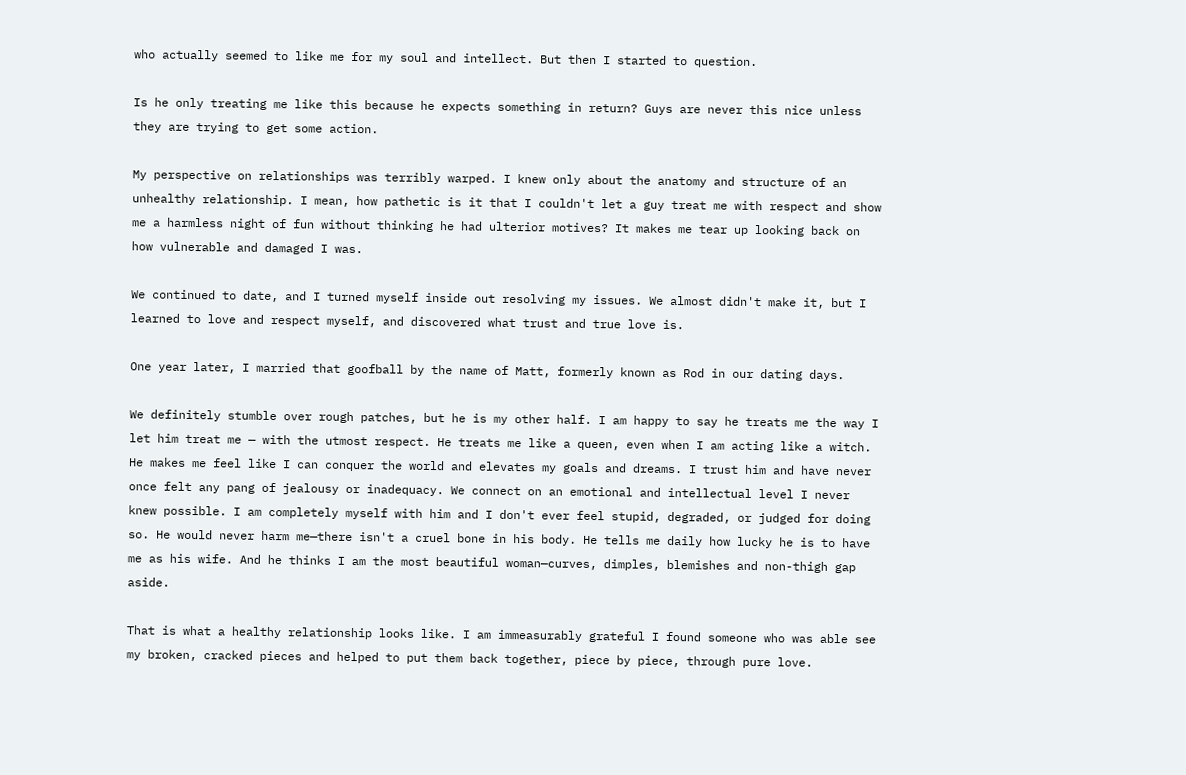who actually seemed to like me for my soul and intellect. But then I started to question.

Is he only treating me like this because he expects something in return? Guys are never this nice unless they are trying to get some action.

My perspective on relationships was terribly warped. I knew only about the anatomy and structure of an unhealthy relationship. I mean, how pathetic is it that I couldn't let a guy treat me with respect and show me a harmless night of fun without thinking he had ulterior motives? It makes me tear up looking back on how vulnerable and damaged I was.

We continued to date, and I turned myself inside out resolving my issues. We almost didn't make it, but I learned to love and respect myself, and discovered what trust and true love is.

One year later, I married that goofball by the name of Matt, formerly known as Rod in our dating days.

We definitely stumble over rough patches, but he is my other half. I am happy to say he treats me the way I let him treat me — with the utmost respect. He treats me like a queen, even when I am acting like a witch. He makes me feel like I can conquer the world and elevates my goals and dreams. I trust him and have never once felt any pang of jealousy or inadequacy. We connect on an emotional and intellectual level I never knew possible. I am completely myself with him and I don't ever feel stupid, degraded, or judged for doing so. He would never harm me—there isn't a cruel bone in his body. He tells me daily how lucky he is to have me as his wife. And he thinks I am the most beautiful woman—curves, dimples, blemishes and non-thigh gap aside.

That is what a healthy relationship looks like. I am immeasurably grateful I found someone who was able see my broken, cracked pieces and helped to put them back together, piece by piece, through pure love.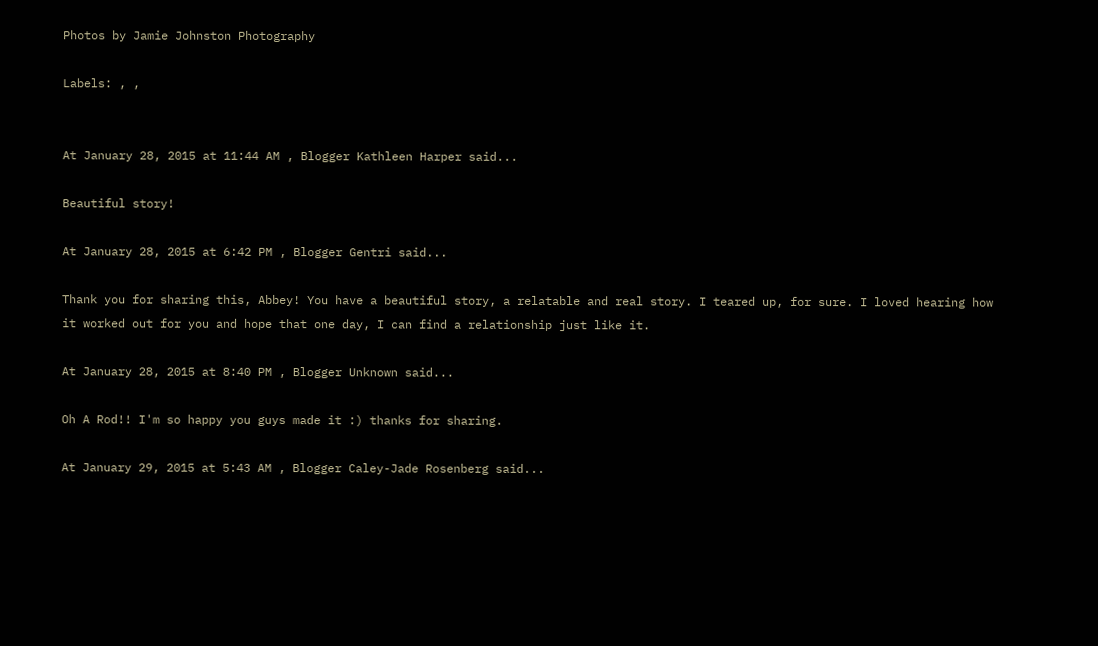Photos by Jamie Johnston Photography

Labels: , ,


At January 28, 2015 at 11:44 AM , Blogger Kathleen Harper said...

Beautiful story!

At January 28, 2015 at 6:42 PM , Blogger Gentri said...

Thank you for sharing this, Abbey! You have a beautiful story, a relatable and real story. I teared up, for sure. I loved hearing how it worked out for you and hope that one day, I can find a relationship just like it.

At January 28, 2015 at 8:40 PM , Blogger Unknown said...

Oh A Rod!! I'm so happy you guys made it :) thanks for sharing.

At January 29, 2015 at 5:43 AM , Blogger Caley-Jade Rosenberg said...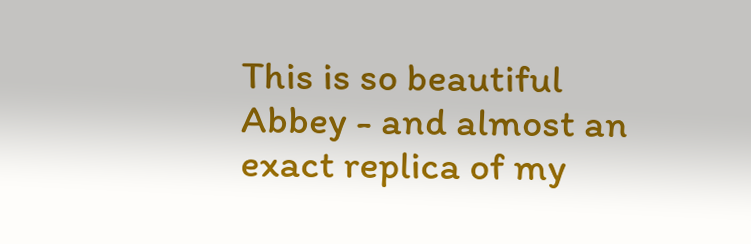This is so beautiful Abbey - and almost an exact replica of my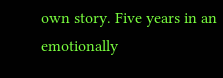own story. Five years in an emotionally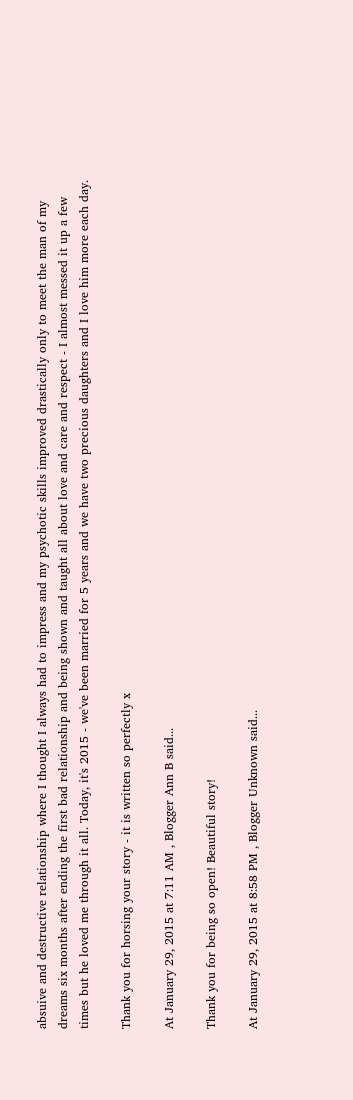absuive and destructive relationship where I thought I always had to impress and my psychotic skills improved drastically only to meet the man of my dreams six months after ending the first bad relationship and being shown and taught all about love and care and respect - I almost messed it up a few times but he loved me through it all. Today, it's 2015 - we've been married for 5 years and we have two precious daughters and I love him more each day.

Thank you for horsing your story - it is written so perfectly x

At January 29, 2015 at 7:11 AM , Blogger Ann B said...

Thank you for being so open! Beautiful story!

At January 29, 2015 at 8:58 PM , Blogger Unknown said...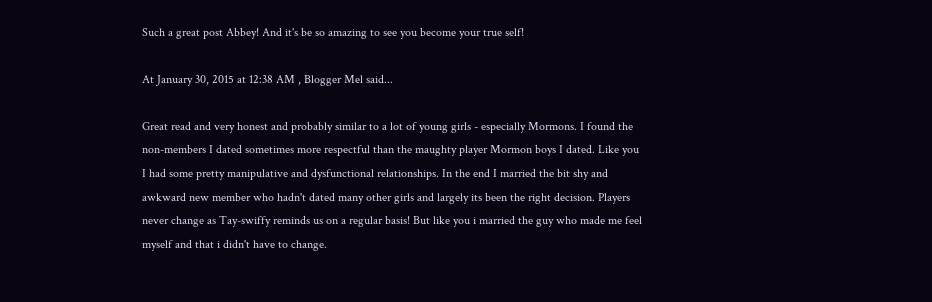Such a great post Abbey! And it's be so amazing to see you become your true self!

At January 30, 2015 at 12:38 AM , Blogger Mel said...

Great read and very honest and probably similar to a lot of young girls - especially Mormons. I found the non-members I dated sometimes more respectful than the maughty player Mormon boys I dated. Like you I had some pretty manipulative and dysfunctional relationships. In the end I married the bit shy and awkward new member who hadn't dated many other girls and largely its been the right decision. Players never change as Tay-swiffy reminds us on a regular basis! But like you i married the guy who made me feel myself and that i didn't have to change.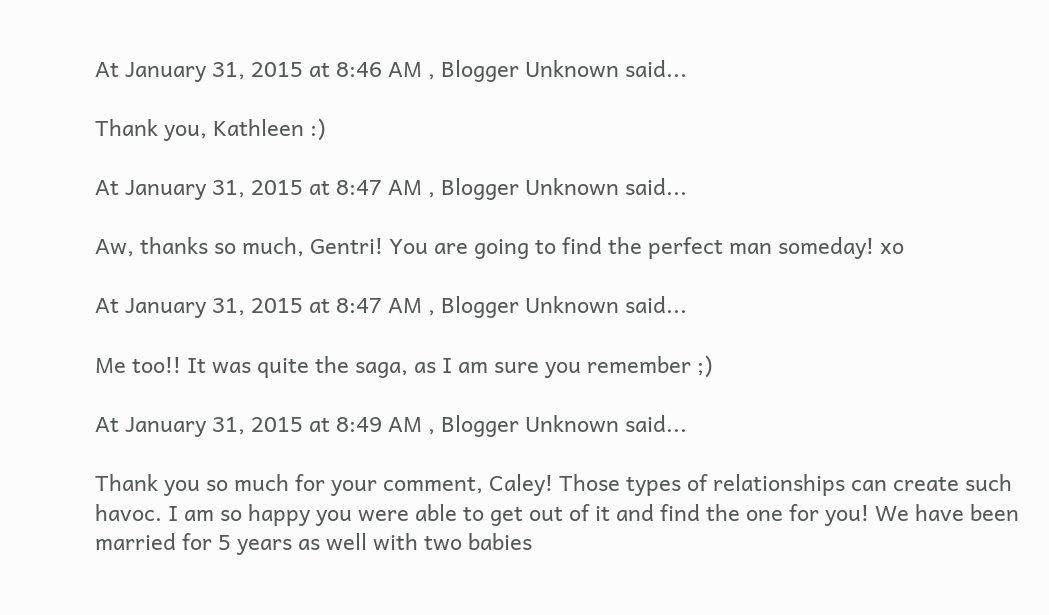At January 31, 2015 at 8:46 AM , Blogger Unknown said...

Thank you, Kathleen :)

At January 31, 2015 at 8:47 AM , Blogger Unknown said...

Aw, thanks so much, Gentri! You are going to find the perfect man someday! xo

At January 31, 2015 at 8:47 AM , Blogger Unknown said...

Me too!! It was quite the saga, as I am sure you remember ;)

At January 31, 2015 at 8:49 AM , Blogger Unknown said...

Thank you so much for your comment, Caley! Those types of relationships can create such havoc. I am so happy you were able to get out of it and find the one for you! We have been married for 5 years as well with two babies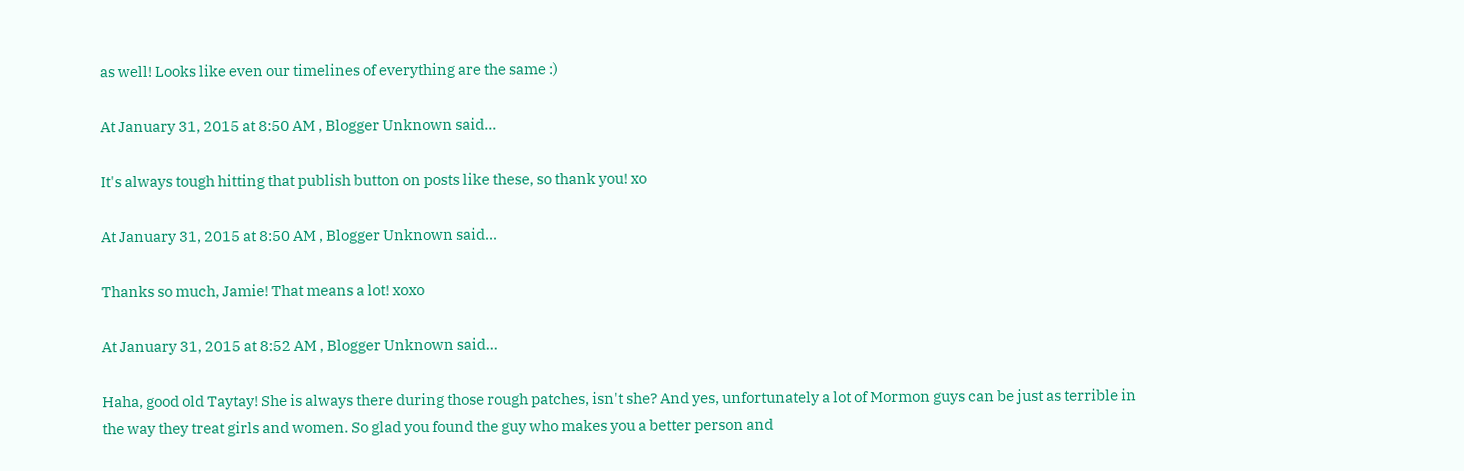as well! Looks like even our timelines of everything are the same :)

At January 31, 2015 at 8:50 AM , Blogger Unknown said...

It's always tough hitting that publish button on posts like these, so thank you! xo

At January 31, 2015 at 8:50 AM , Blogger Unknown said...

Thanks so much, Jamie! That means a lot! xoxo

At January 31, 2015 at 8:52 AM , Blogger Unknown said...

Haha, good old Taytay! She is always there during those rough patches, isn't she? And yes, unfortunately a lot of Mormon guys can be just as terrible in the way they treat girls and women. So glad you found the guy who makes you a better person and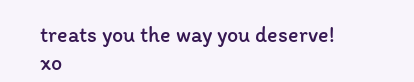treats you the way you deserve! xo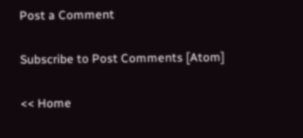Post a Comment

Subscribe to Post Comments [Atom]

<< Home